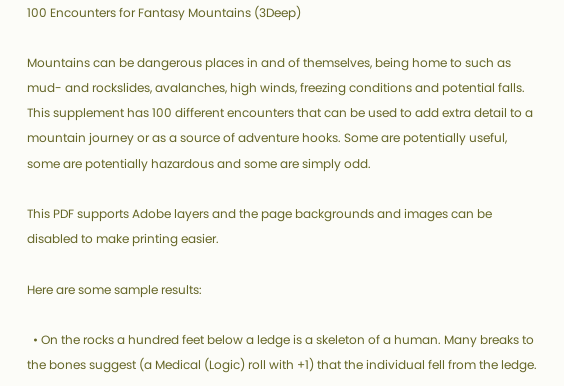100 Encounters for Fantasy Mountains (3Deep)

Mountains can be dangerous places in and of themselves, being home to such as mud- and rockslides, avalanches, high winds, freezing conditions and potential falls. This supplement has 100 different encounters that can be used to add extra detail to a mountain journey or as a source of adventure hooks. Some are potentially useful, some are potentially hazardous and some are simply odd.

This PDF supports Adobe layers and the page backgrounds and images can be disabled to make printing easier.

Here are some sample results:

  • On the rocks a hundred feet below a ledge is a skeleton of a human. Many breaks to the bones suggest (a Medical (Logic) roll with +1) that the individual fell from the ledge.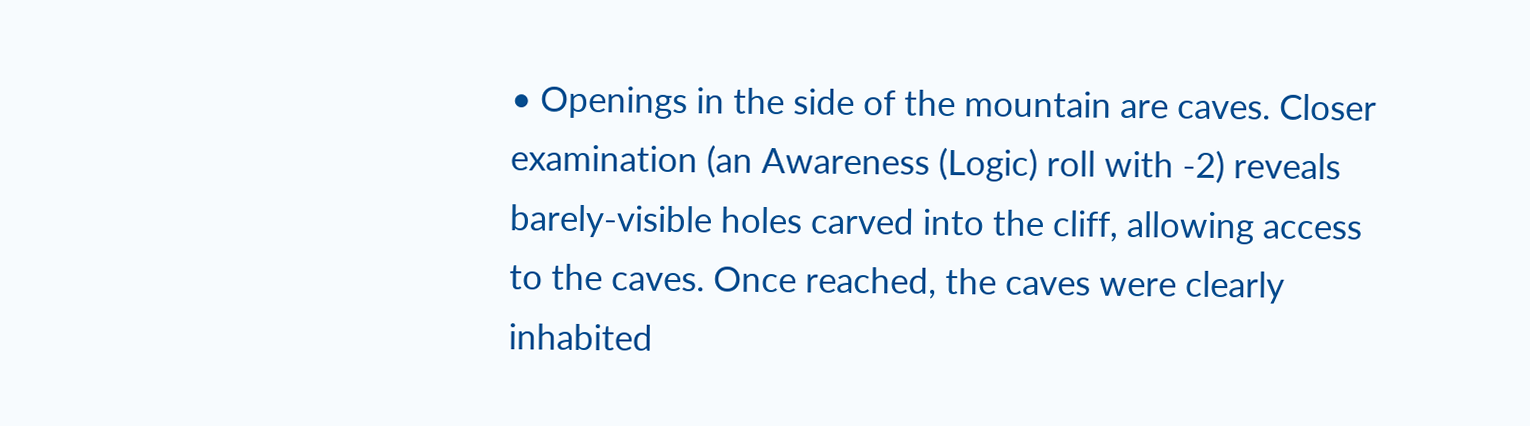• Openings in the side of the mountain are caves. Closer examination (an Awareness (Logic) roll with -2) reveals barely-visible holes carved into the cliff, allowing access to the caves. Once reached, the caves were clearly inhabited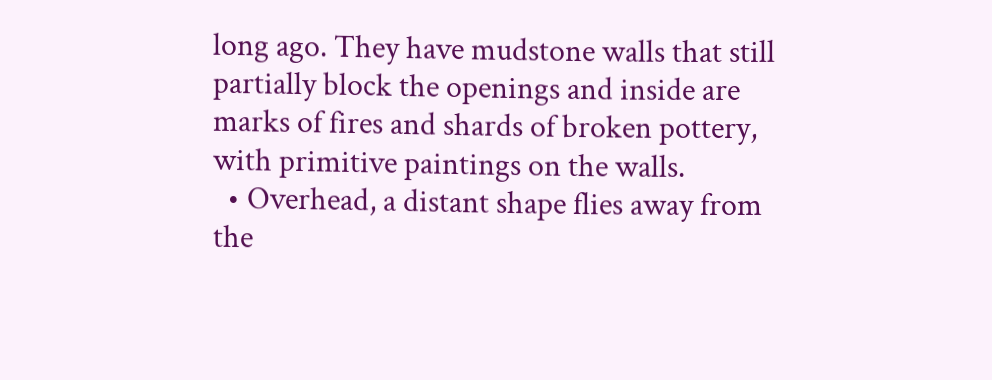long ago. They have mudstone walls that still partially block the openings and inside are marks of fires and shards of broken pottery, with primitive paintings on the walls.
  • Overhead, a distant shape flies away from the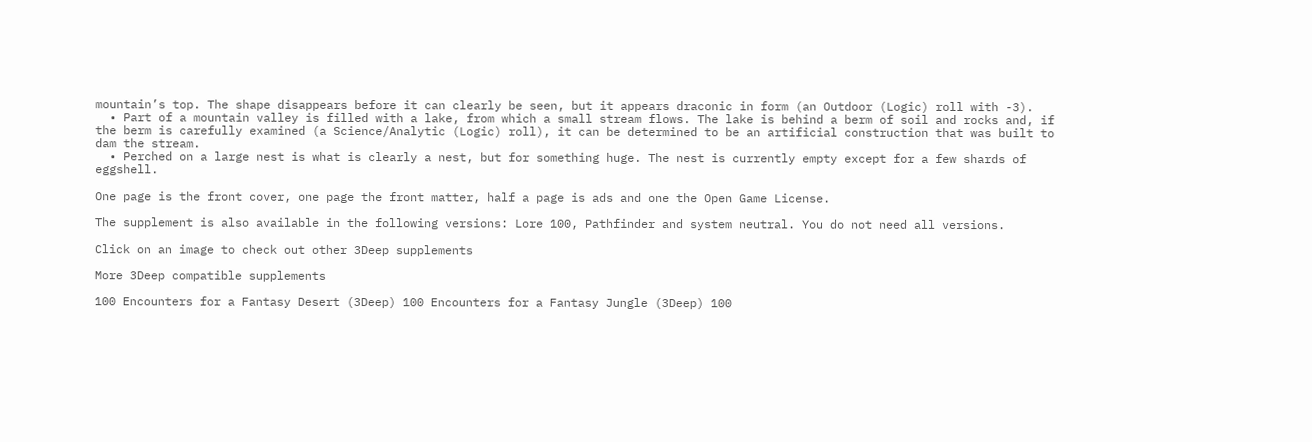mountain’s top. The shape disappears before it can clearly be seen, but it appears draconic in form (an Outdoor (Logic) roll with -3).
  • Part of a mountain valley is filled with a lake, from which a small stream flows. The lake is behind a berm of soil and rocks and, if the berm is carefully examined (a Science/Analytic (Logic) roll), it can be determined to be an artificial construction that was built to dam the stream.
  • Perched on a large nest is what is clearly a nest, but for something huge. The nest is currently empty except for a few shards of eggshell.

One page is the front cover, one page the front matter, half a page is ads and one the Open Game License.

The supplement is also available in the following versions: Lore 100, Pathfinder and system neutral. You do not need all versions.

Click on an image to check out other 3Deep supplements

More 3Deep compatible supplements

100 Encounters for a Fantasy Desert (3Deep) 100 Encounters for a Fantasy Jungle (3Deep) 100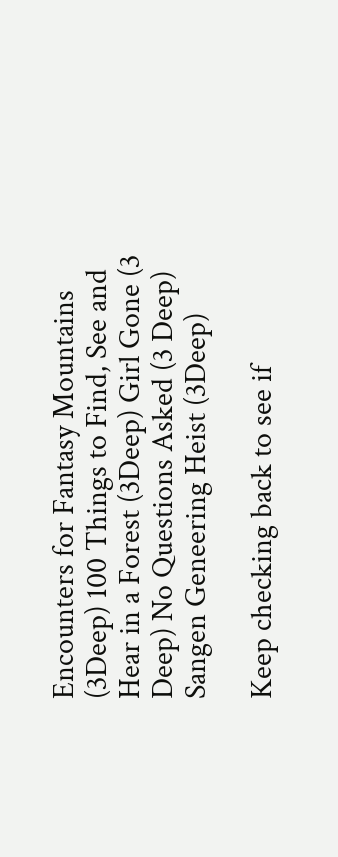Encounters for Fantasy Mountains (3Deep) 100 Things to Find, See and Hear in a Forest (3Deep) Girl Gone (3 Deep) No Questions Asked (3 Deep) Sangen Geneering Heist (3Deep)

Keep checking back to see if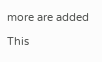more are added

This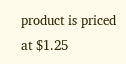product is priced at $1.25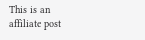This is an affiliate post